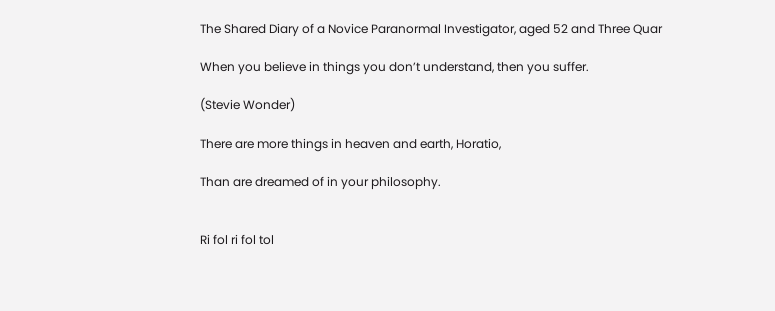The Shared Diary of a Novice Paranormal Investigator, aged 52 and Three Quar

When you believe in things you don’t understand, then you suffer.

(Stevie Wonder)

There are more things in heaven and earth, Horatio,

Than are dreamed of in your philosophy.


Ri fol ri fol tol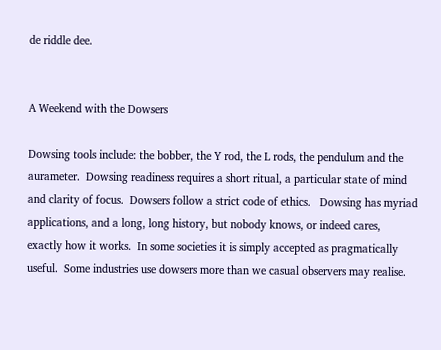de riddle dee.


A Weekend with the Dowsers

Dowsing tools include: the bobber, the Y rod, the L rods, the pendulum and the aurameter.  Dowsing readiness requires a short ritual, a particular state of mind and clarity of focus.  Dowsers follow a strict code of ethics.   Dowsing has myriad applications, and a long, long history, but nobody knows, or indeed cares, exactly how it works.  In some societies it is simply accepted as pragmatically useful.  Some industries use dowsers more than we casual observers may realise.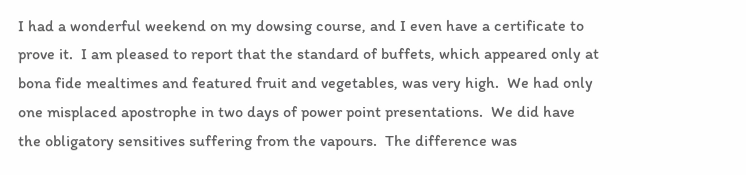I had a wonderful weekend on my dowsing course, and I even have a certificate to prove it.  I am pleased to report that the standard of buffets, which appeared only at bona fide mealtimes and featured fruit and vegetables, was very high.  We had only one misplaced apostrophe in two days of power point presentations.  We did have the obligatory sensitives suffering from the vapours.  The difference was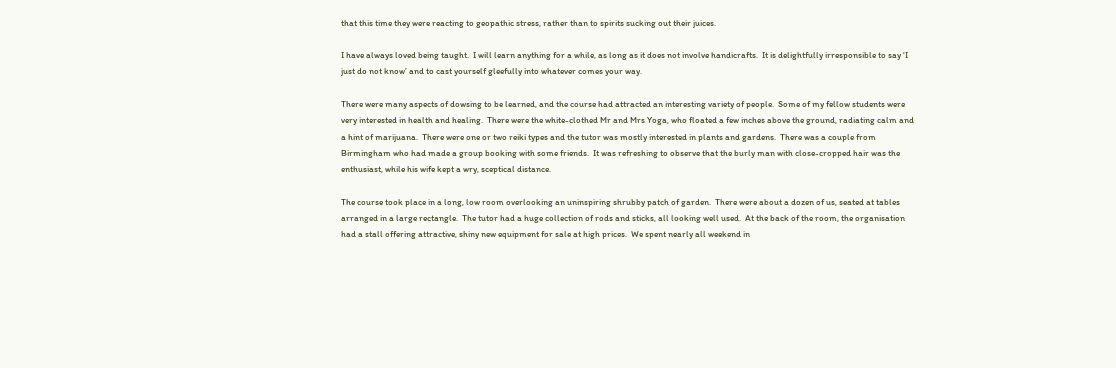that this time they were reacting to geopathic stress, rather than to spirits sucking out their juices.

I have always loved being taught.  I will learn anything for a while, as long as it does not involve handicrafts.  It is delightfully irresponsible to say ‘I just do not know’ and to cast yourself gleefully into whatever comes your way.

There were many aspects of dowsing to be learned, and the course had attracted an interesting variety of people.  Some of my fellow students were very interested in health and healing.  There were the white-clothed Mr and Mrs Yoga, who floated a few inches above the ground, radiating calm and a hint of marijuana.  There were one or two reiki types and the tutor was mostly interested in plants and gardens.  There was a couple from Birmingham who had made a group booking with some friends.  It was refreshing to observe that the burly man with close-cropped hair was the enthusiast, while his wife kept a wry, sceptical distance.

The course took place in a long, low room overlooking an uninspiring shrubby patch of garden.  There were about a dozen of us, seated at tables arranged in a large rectangle.  The tutor had a huge collection of rods and sticks, all looking well used.  At the back of the room, the organisation had a stall offering attractive, shiny new equipment for sale at high prices.  We spent nearly all weekend in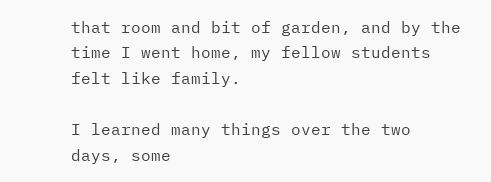that room and bit of garden, and by the time I went home, my fellow students felt like family.

I learned many things over the two days, some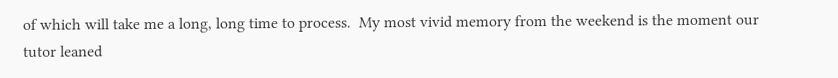of which will take me a long, long time to process.  My most vivid memory from the weekend is the moment our tutor leaned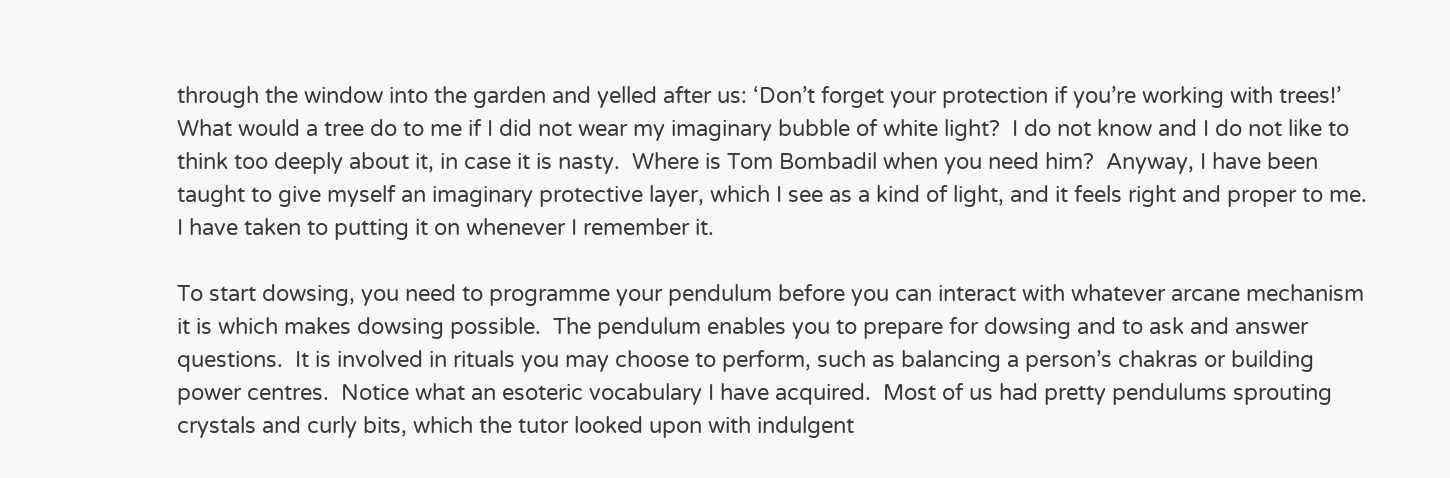through the window into the garden and yelled after us: ‘Don’t forget your protection if you’re working with trees!’  What would a tree do to me if I did not wear my imaginary bubble of white light?  I do not know and I do not like to think too deeply about it, in case it is nasty.  Where is Tom Bombadil when you need him?  Anyway, I have been taught to give myself an imaginary protective layer, which I see as a kind of light, and it feels right and proper to me.  I have taken to putting it on whenever I remember it.

To start dowsing, you need to programme your pendulum before you can interact with whatever arcane mechanism it is which makes dowsing possible.  The pendulum enables you to prepare for dowsing and to ask and answer questions.  It is involved in rituals you may choose to perform, such as balancing a person’s chakras or building power centres.  Notice what an esoteric vocabulary I have acquired.  Most of us had pretty pendulums sprouting crystals and curly bits, which the tutor looked upon with indulgent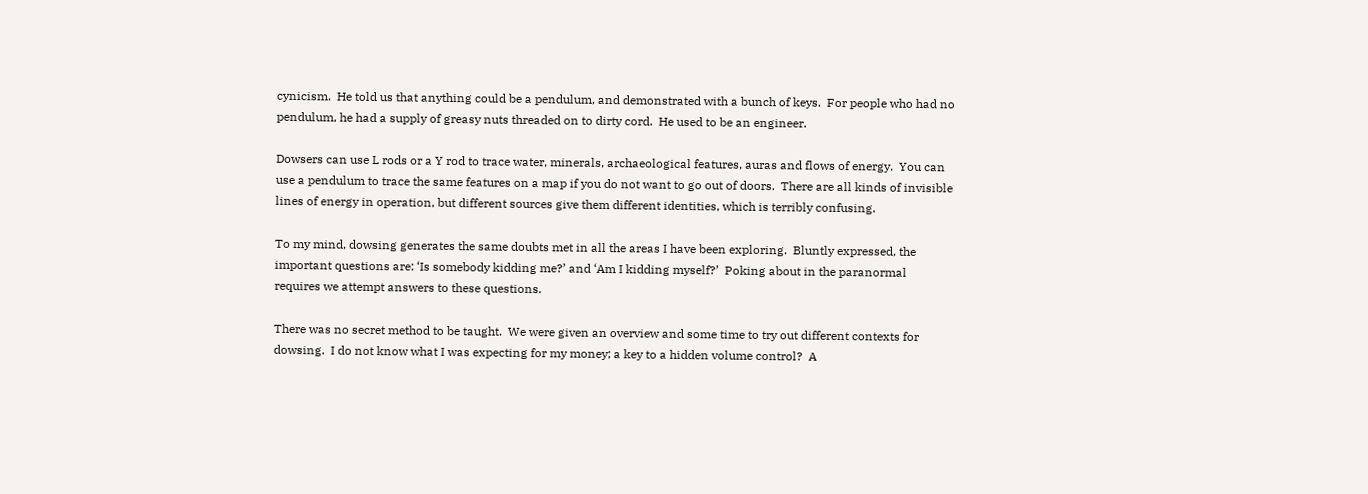cynicism.  He told us that anything could be a pendulum, and demonstrated with a bunch of keys.  For people who had no pendulum, he had a supply of greasy nuts threaded on to dirty cord.  He used to be an engineer.

Dowsers can use L rods or a Y rod to trace water, minerals, archaeological features, auras and flows of energy.  You can use a pendulum to trace the same features on a map if you do not want to go out of doors.  There are all kinds of invisible lines of energy in operation, but different sources give them different identities, which is terribly confusing.

To my mind, dowsing generates the same doubts met in all the areas I have been exploring.  Bluntly expressed, the important questions are: ‘Is somebody kidding me?’ and ‘Am I kidding myself?’  Poking about in the paranormal requires we attempt answers to these questions.

There was no secret method to be taught.  We were given an overview and some time to try out different contexts for dowsing.  I do not know what I was expecting for my money; a key to a hidden volume control?  A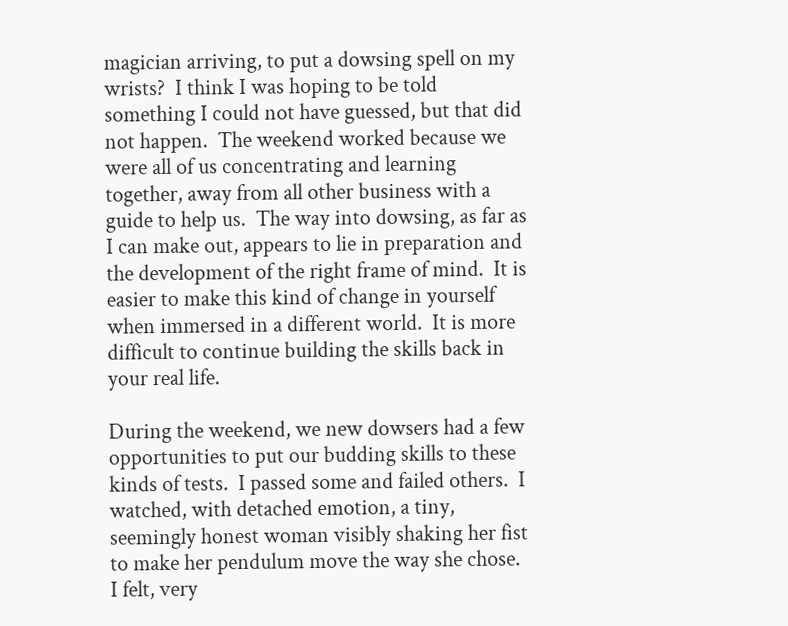magician arriving, to put a dowsing spell on my wrists?  I think I was hoping to be told something I could not have guessed, but that did not happen.  The weekend worked because we were all of us concentrating and learning together, away from all other business with a guide to help us.  The way into dowsing, as far as I can make out, appears to lie in preparation and the development of the right frame of mind.  It is easier to make this kind of change in yourself when immersed in a different world.  It is more difficult to continue building the skills back in your real life.

During the weekend, we new dowsers had a few opportunities to put our budding skills to these kinds of tests.  I passed some and failed others.  I watched, with detached emotion, a tiny, seemingly honest woman visibly shaking her fist to make her pendulum move the way she chose.  I felt, very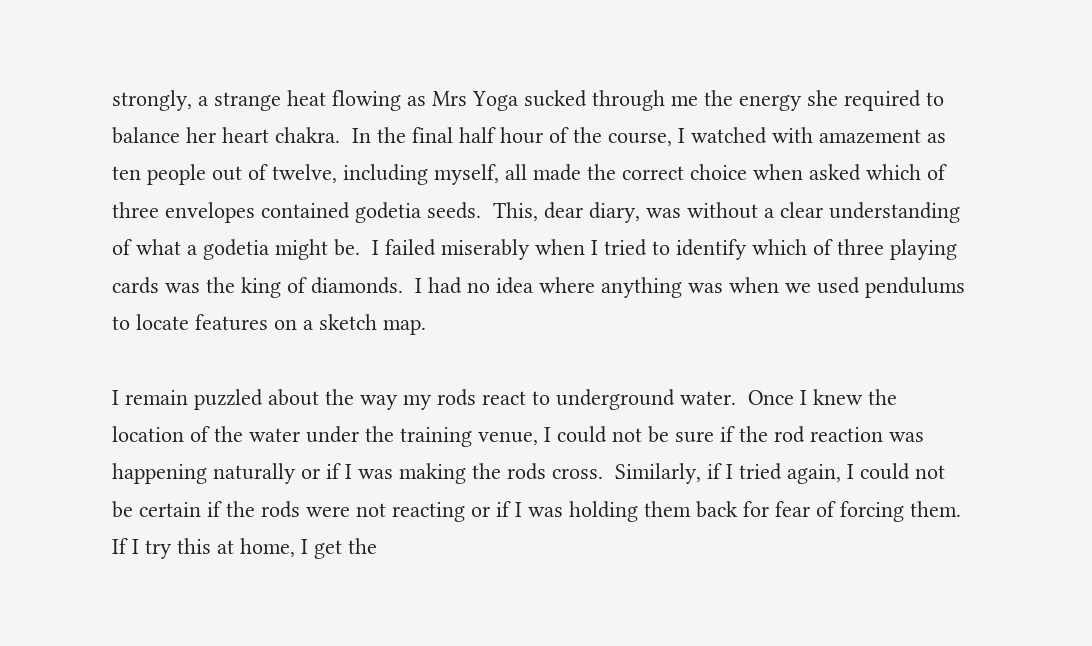strongly, a strange heat flowing as Mrs Yoga sucked through me the energy she required to balance her heart chakra.  In the final half hour of the course, I watched with amazement as ten people out of twelve, including myself, all made the correct choice when asked which of three envelopes contained godetia seeds.  This, dear diary, was without a clear understanding of what a godetia might be.  I failed miserably when I tried to identify which of three playing cards was the king of diamonds.  I had no idea where anything was when we used pendulums to locate features on a sketch map.

I remain puzzled about the way my rods react to underground water.  Once I knew the location of the water under the training venue, I could not be sure if the rod reaction was happening naturally or if I was making the rods cross.  Similarly, if I tried again, I could not be certain if the rods were not reacting or if I was holding them back for fear of forcing them.  If I try this at home, I get the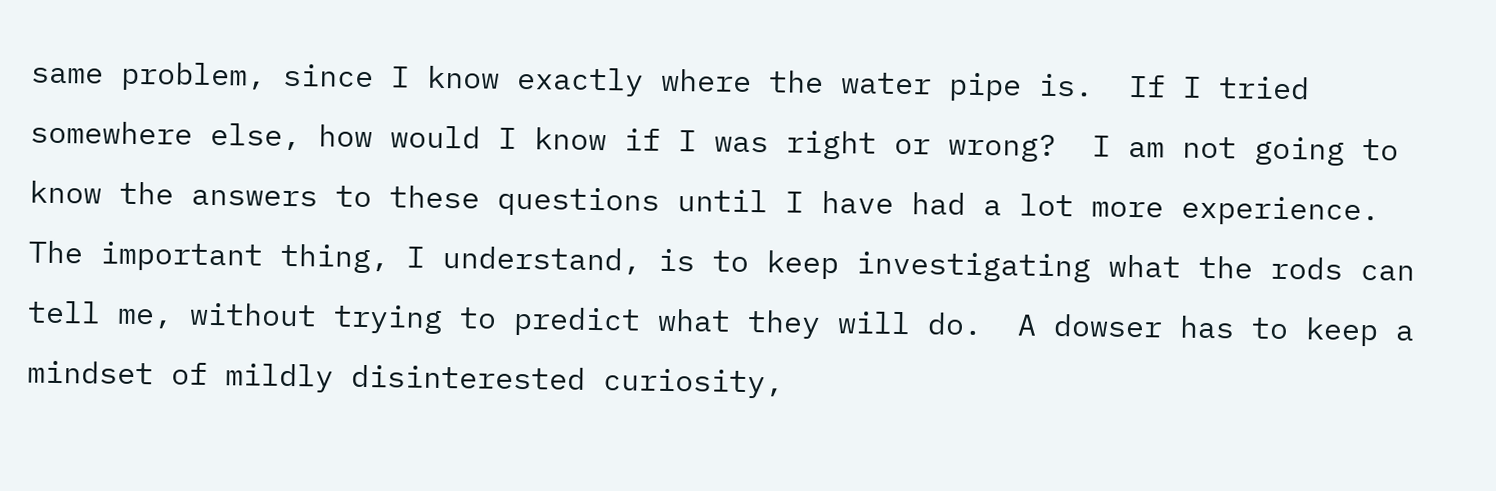same problem, since I know exactly where the water pipe is.  If I tried somewhere else, how would I know if I was right or wrong?  I am not going to know the answers to these questions until I have had a lot more experience.  The important thing, I understand, is to keep investigating what the rods can tell me, without trying to predict what they will do.  A dowser has to keep a mindset of mildly disinterested curiosity,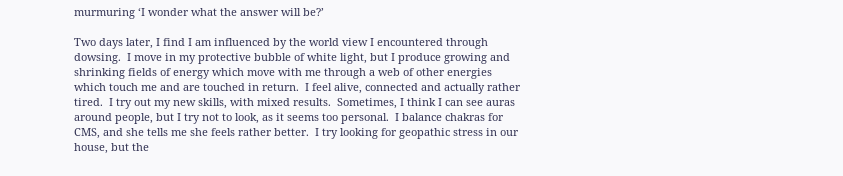murmuring ‘I wonder what the answer will be?’

Two days later, I find I am influenced by the world view I encountered through dowsing.  I move in my protective bubble of white light, but I produce growing and shrinking fields of energy which move with me through a web of other energies which touch me and are touched in return.  I feel alive, connected and actually rather tired.  I try out my new skills, with mixed results.  Sometimes, I think I can see auras around people, but I try not to look, as it seems too personal.  I balance chakras for CMS, and she tells me she feels rather better.  I try looking for geopathic stress in our house, but the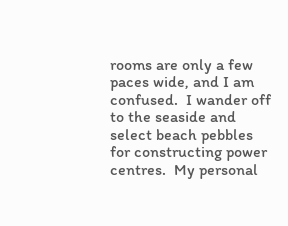rooms are only a few paces wide, and I am confused.  I wander off to the seaside and select beach pebbles for constructing power centres.  My personal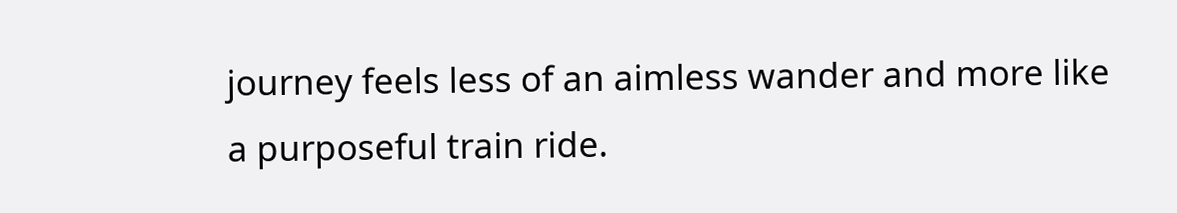journey feels less of an aimless wander and more like a purposeful train ride.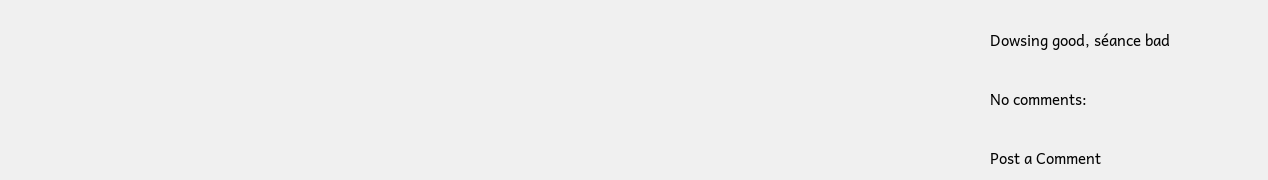Dowsing good, séance bad

No comments:

Post a Comment